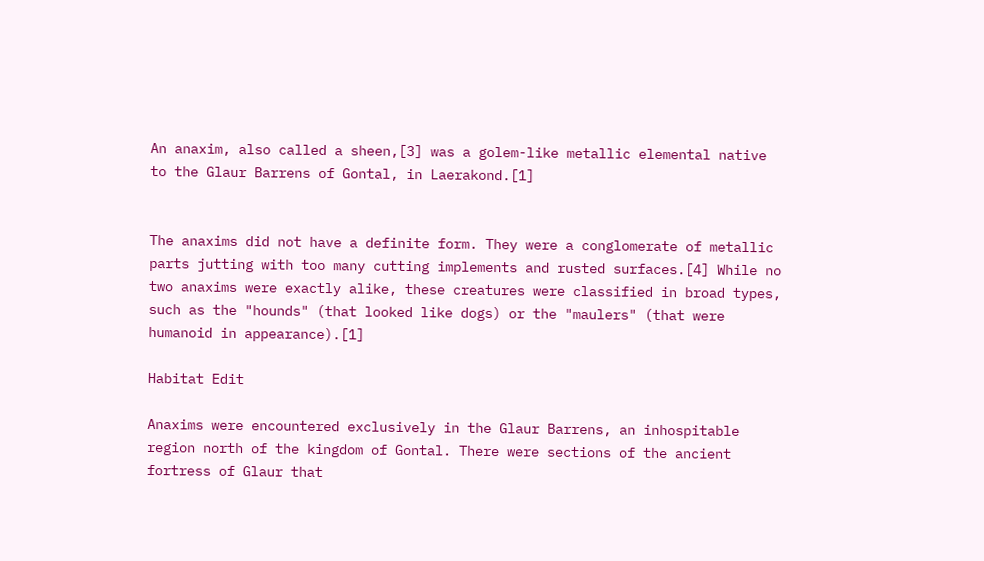An anaxim, also called a sheen,[3] was a golem-like metallic elemental native to the Glaur Barrens of Gontal, in Laerakond.[1]


The anaxims did not have a definite form. They were a conglomerate of metallic parts jutting with too many cutting implements and rusted surfaces.[4] While no two anaxims were exactly alike, these creatures were classified in broad types, such as the "hounds" (that looked like dogs) or the "maulers" (that were humanoid in appearance).[1]

Habitat Edit

Anaxims were encountered exclusively in the Glaur Barrens, an inhospitable region north of the kingdom of Gontal. There were sections of the ancient fortress of Glaur that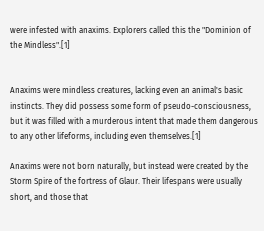were infested with anaxims. Explorers called this the "Dominion of the Mindless".[1]


Anaxims were mindless creatures, lacking even an animal's basic instincts. They did possess some form of pseudo-consciousness, but it was filled with a murderous intent that made them dangerous to any other lifeforms, including even themselves.[1]

Anaxims were not born naturally, but instead were created by the Storm Spire of the fortress of Glaur. Their lifespans were usually short, and those that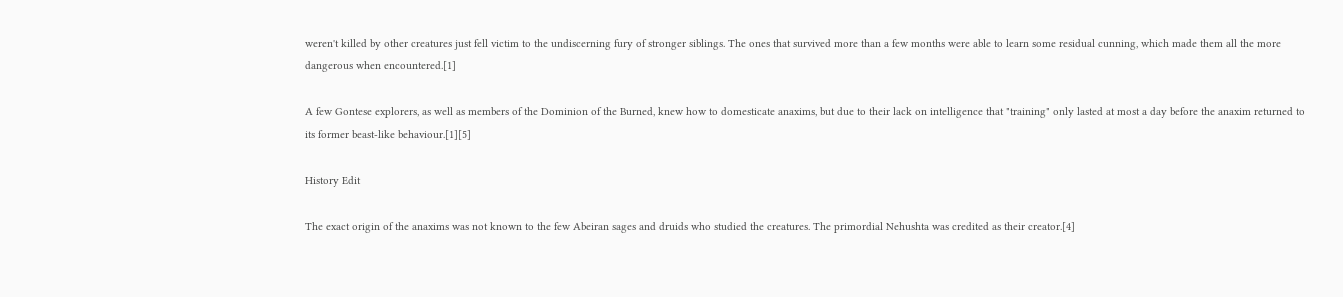weren't killed by other creatures just fell victim to the undiscerning fury of stronger siblings. The ones that survived more than a few months were able to learn some residual cunning, which made them all the more dangerous when encountered.[1]

A few Gontese explorers, as well as members of the Dominion of the Burned, knew how to domesticate anaxims, but due to their lack on intelligence that "training" only lasted at most a day before the anaxim returned to its former beast-like behaviour.[1][5]

History Edit

The exact origin of the anaxims was not known to the few Abeiran sages and druids who studied the creatures. The primordial Nehushta was credited as their creator.[4]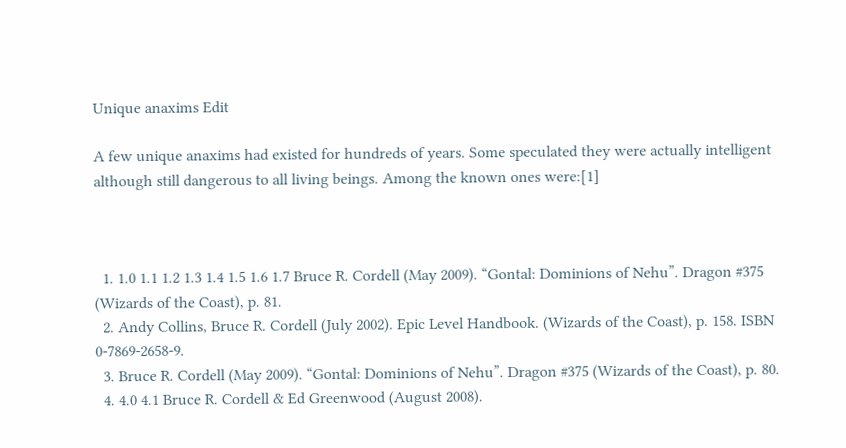Unique anaxims Edit

A few unique anaxims had existed for hundreds of years. Some speculated they were actually intelligent although still dangerous to all living beings. Among the known ones were:[1]



  1. 1.0 1.1 1.2 1.3 1.4 1.5 1.6 1.7 Bruce R. Cordell (May 2009). “Gontal: Dominions of Nehu”. Dragon #375 (Wizards of the Coast), p. 81.
  2. Andy Collins, Bruce R. Cordell (July 2002). Epic Level Handbook. (Wizards of the Coast), p. 158. ISBN 0-7869-2658-9.
  3. Bruce R. Cordell (May 2009). “Gontal: Dominions of Nehu”. Dragon #375 (Wizards of the Coast), p. 80.
  4. 4.0 4.1 Bruce R. Cordell & Ed Greenwood (August 2008).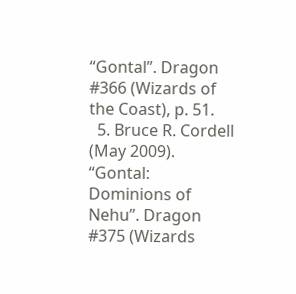“Gontal”. Dragon #366 (Wizards of the Coast), p. 51.
  5. Bruce R. Cordell (May 2009). “Gontal: Dominions of Nehu”. Dragon #375 (Wizards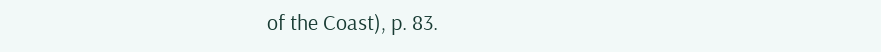of the Coast), p. 83.